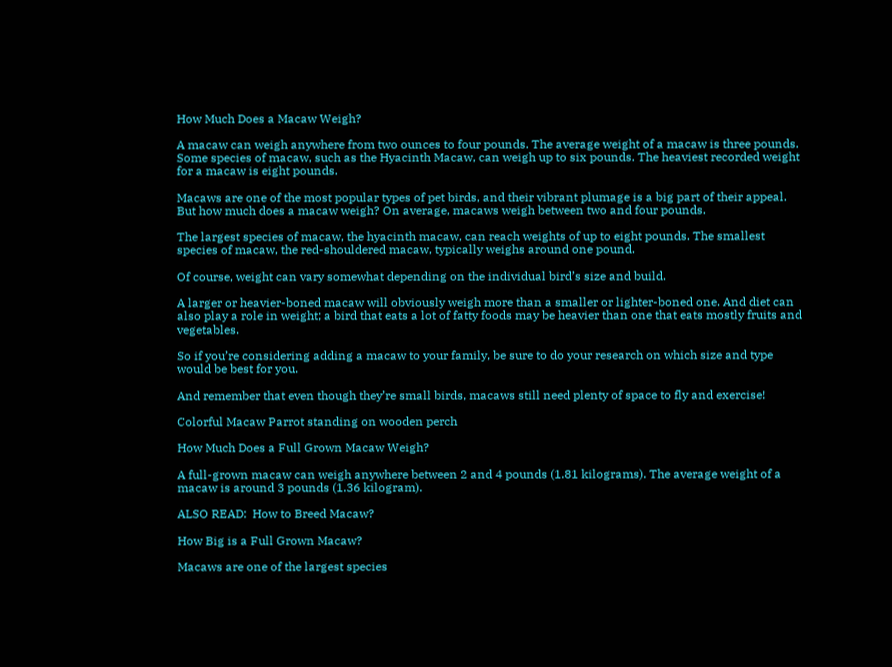How Much Does a Macaw Weigh?

A macaw can weigh anywhere from two ounces to four pounds. The average weight of a macaw is three pounds. Some species of macaw, such as the Hyacinth Macaw, can weigh up to six pounds. The heaviest recorded weight for a macaw is eight pounds.

Macaws are one of the most popular types of pet birds, and their vibrant plumage is a big part of their appeal. But how much does a macaw weigh? On average, macaws weigh between two and four pounds.

The largest species of macaw, the hyacinth macaw, can reach weights of up to eight pounds. The smallest species of macaw, the red-shouldered macaw, typically weighs around one pound.

Of course, weight can vary somewhat depending on the individual bird’s size and build.

A larger or heavier-boned macaw will obviously weigh more than a smaller or lighter-boned one. And diet can also play a role in weight; a bird that eats a lot of fatty foods may be heavier than one that eats mostly fruits and vegetables.

So if you’re considering adding a macaw to your family, be sure to do your research on which size and type would be best for you.

And remember that even though they’re small birds, macaws still need plenty of space to fly and exercise!

Colorful Macaw Parrot standing on wooden perch

How Much Does a Full Grown Macaw Weigh?

A full-grown macaw can weigh anywhere between 2 and 4 pounds (1.81 kilograms). The average weight of a macaw is around 3 pounds (1.36 kilogram).

ALSO READ:  How to Breed Macaw?

How Big is a Full Grown Macaw?

Macaws are one of the largest species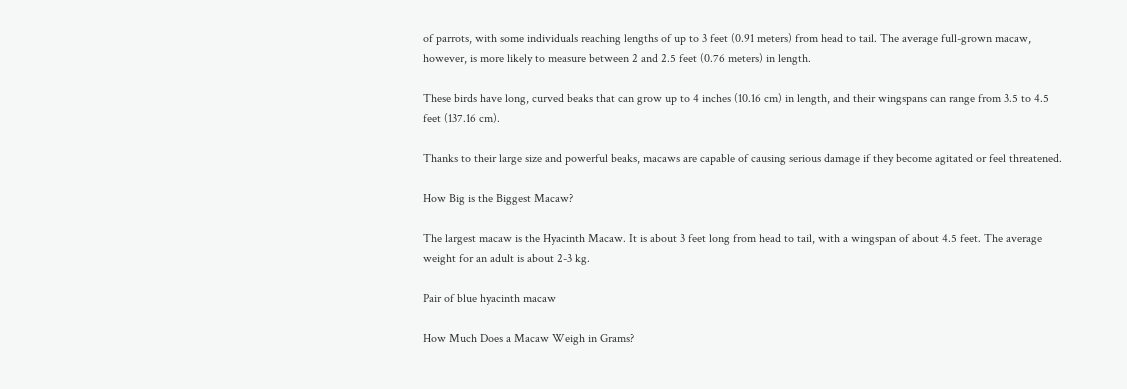of parrots, with some individuals reaching lengths of up to 3 feet (0.91 meters) from head to tail. The average full-grown macaw, however, is more likely to measure between 2 and 2.5 feet (0.76 meters) in length.

These birds have long, curved beaks that can grow up to 4 inches (10.16 cm) in length, and their wingspans can range from 3.5 to 4.5 feet (137.16 cm).

Thanks to their large size and powerful beaks, macaws are capable of causing serious damage if they become agitated or feel threatened.

How Big is the Biggest Macaw?

The largest macaw is the Hyacinth Macaw. It is about 3 feet long from head to tail, with a wingspan of about 4.5 feet. The average weight for an adult is about 2-3 kg.

Pair of blue hyacinth macaw

How Much Does a Macaw Weigh in Grams?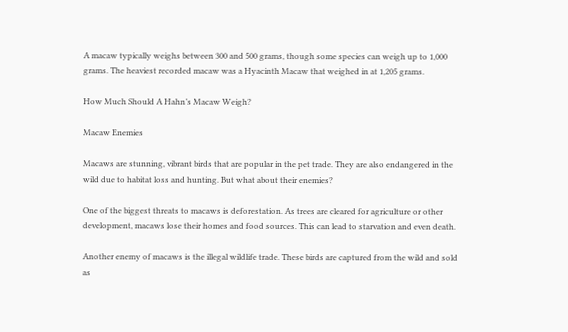A macaw typically weighs between 300 and 500 grams, though some species can weigh up to 1,000 grams. The heaviest recorded macaw was a Hyacinth Macaw that weighed in at 1,205 grams.

How Much Should A Hahn’s Macaw Weigh?

Macaw Enemies

Macaws are stunning, vibrant birds that are popular in the pet trade. They are also endangered in the wild due to habitat loss and hunting. But what about their enemies?

One of the biggest threats to macaws is deforestation. As trees are cleared for agriculture or other development, macaws lose their homes and food sources. This can lead to starvation and even death.

Another enemy of macaws is the illegal wildlife trade. These birds are captured from the wild and sold as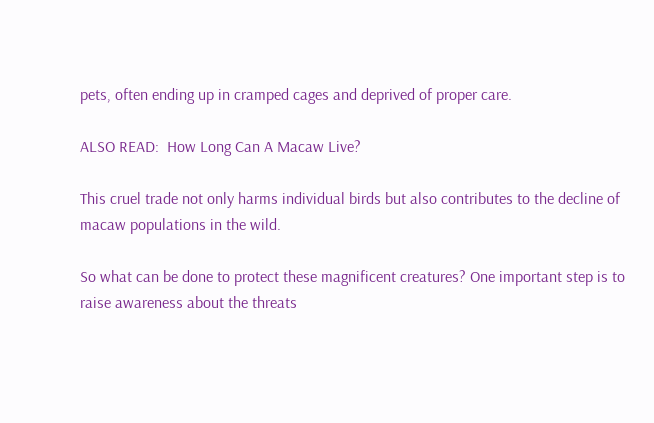pets, often ending up in cramped cages and deprived of proper care.

ALSO READ:  How Long Can A Macaw Live?

This cruel trade not only harms individual birds but also contributes to the decline of macaw populations in the wild.

So what can be done to protect these magnificent creatures? One important step is to raise awareness about the threats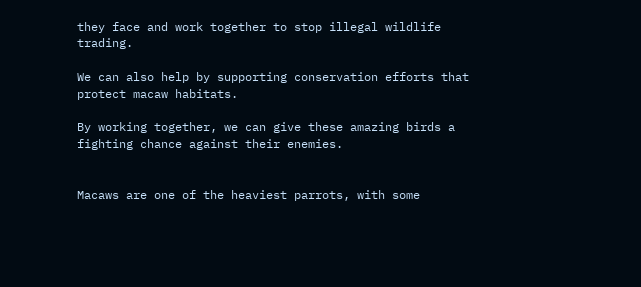they face and work together to stop illegal wildlife trading.

We can also help by supporting conservation efforts that protect macaw habitats.

By working together, we can give these amazing birds a fighting chance against their enemies.


Macaws are one of the heaviest parrots, with some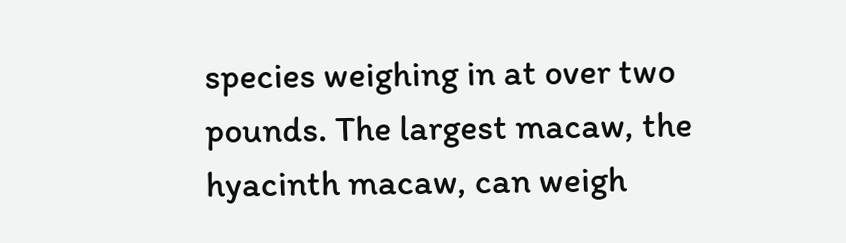species weighing in at over two pounds. The largest macaw, the hyacinth macaw, can weigh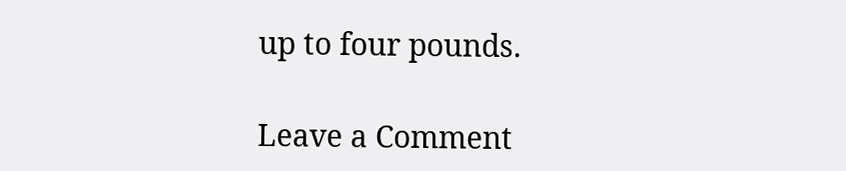up to four pounds.

Leave a Comment